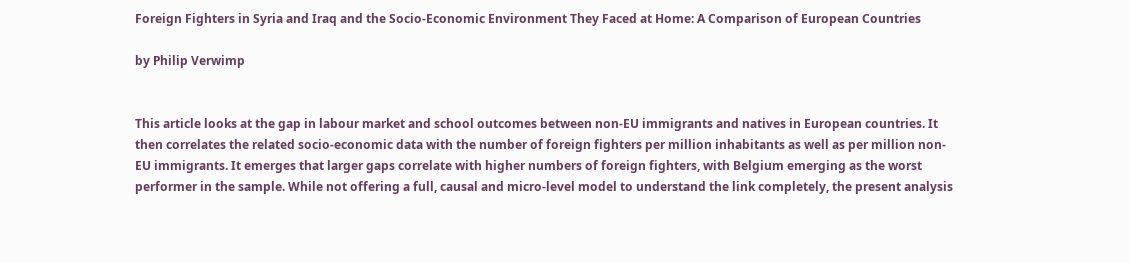Foreign Fighters in Syria and Iraq and the Socio-Economic Environment They Faced at Home: A Comparison of European Countries

by Philip Verwimp


This article looks at the gap in labour market and school outcomes between non-EU immigrants and natives in European countries. It then correlates the related socio-economic data with the number of foreign fighters per million inhabitants as well as per million non-EU immigrants. It emerges that larger gaps correlate with higher numbers of foreign fighters, with Belgium emerging as the worst performer in the sample. While not offering a full, causal and micro-level model to understand the link completely, the present analysis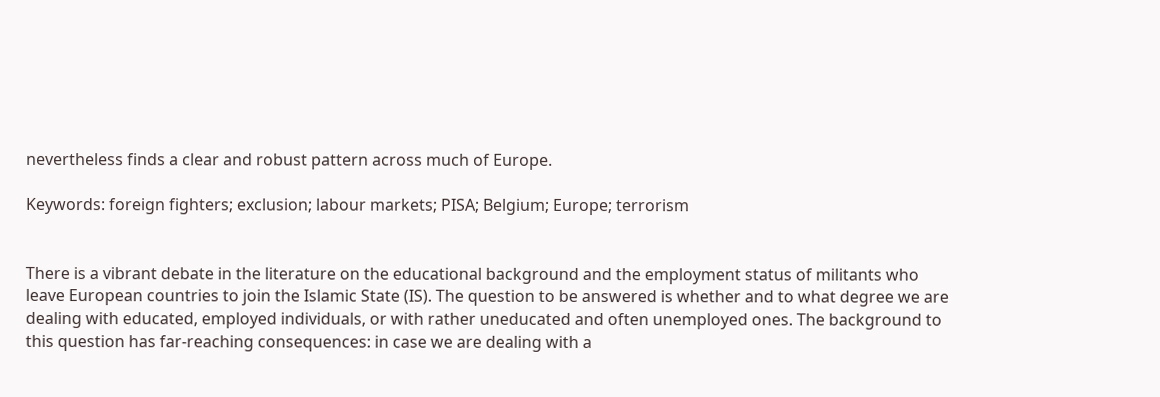nevertheless finds a clear and robust pattern across much of Europe.

Keywords: foreign fighters; exclusion; labour markets; PISA; Belgium; Europe; terrorism


There is a vibrant debate in the literature on the educational background and the employment status of militants who leave European countries to join the Islamic State (IS). The question to be answered is whether and to what degree we are dealing with educated, employed individuals, or with rather uneducated and often unemployed ones. The background to this question has far-reaching consequences: in case we are dealing with a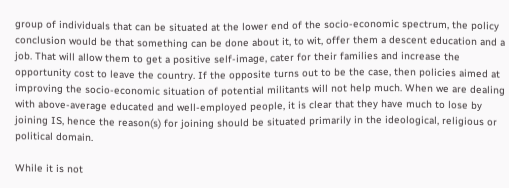group of individuals that can be situated at the lower end of the socio-economic spectrum, the policy conclusion would be that something can be done about it, to wit, offer them a descent education and a job. That will allow them to get a positive self-image, cater for their families and increase the opportunity cost to leave the country. If the opposite turns out to be the case, then policies aimed at improving the socio-economic situation of potential militants will not help much. When we are dealing with above-average educated and well-employed people, it is clear that they have much to lose by joining IS, hence the reason(s) for joining should be situated primarily in the ideological, religious or political domain.

While it is not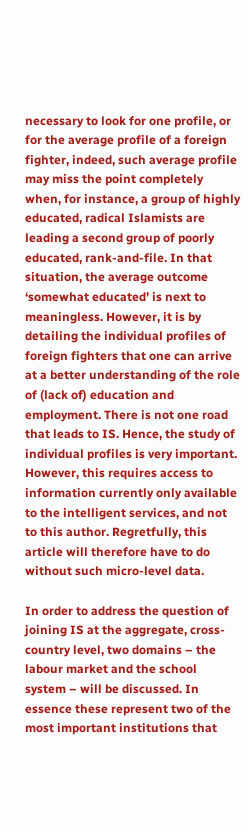necessary to look for one profile, or for the average profile of a foreign fighter, indeed, such average profile may miss the point completely when, for instance, a group of highly educated, radical Islamists are leading a second group of poorly educated, rank-and-file. In that situation, the average outcome ‘somewhat educated’ is next to meaningless. However, it is by detailing the individual profiles of foreign fighters that one can arrive at a better understanding of the role of (lack of) education and employment. There is not one road that leads to IS. Hence, the study of individual profiles is very important. However, this requires access to information currently only available to the intelligent services, and not to this author. Regretfully, this article will therefore have to do without such micro-level data.

In order to address the question of joining IS at the aggregate, cross-country level, two domains – the labour market and the school system – will be discussed. In essence these represent two of the most important institutions that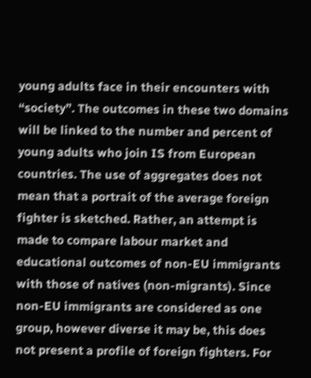young adults face in their encounters with “society”. The outcomes in these two domains will be linked to the number and percent of young adults who join IS from European countries. The use of aggregates does not mean that a portrait of the average foreign fighter is sketched. Rather, an attempt is made to compare labour market and educational outcomes of non-EU immigrants with those of natives (non-migrants). Since non-EU immigrants are considered as one group, however diverse it may be, this does not present a profile of foreign fighters. For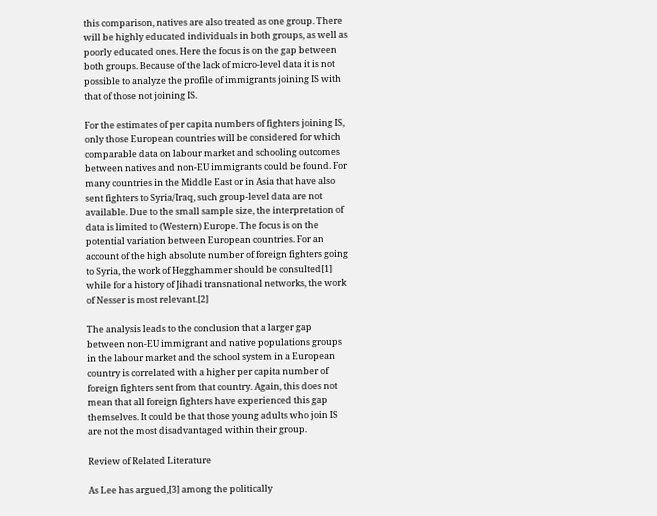this comparison, natives are also treated as one group. There will be highly educated individuals in both groups, as well as poorly educated ones. Here the focus is on the gap between both groups. Because of the lack of micro-level data it is not possible to analyze the profile of immigrants joining IS with that of those not joining IS.

For the estimates of per capita numbers of fighters joining IS, only those European countries will be considered for which comparable data on labour market and schooling outcomes between natives and non-EU immigrants could be found. For many countries in the Middle East or in Asia that have also sent fighters to Syria/Iraq, such group-level data are not available. Due to the small sample size, the interpretation of data is limited to (Western) Europe. The focus is on the potential variation between European countries. For an account of the high absolute number of foreign fighters going to Syria, the work of Hegghammer should be consulted[1] while for a history of Jihadi transnational networks, the work of Nesser is most relevant.[2]

The analysis leads to the conclusion that a larger gap between non-EU immigrant and native populations groups in the labour market and the school system in a European country is correlated with a higher per capita number of foreign fighters sent from that country. Again, this does not mean that all foreign fighters have experienced this gap themselves. It could be that those young adults who join IS are not the most disadvantaged within their group.

Review of Related Literature

As Lee has argued,[3] among the politically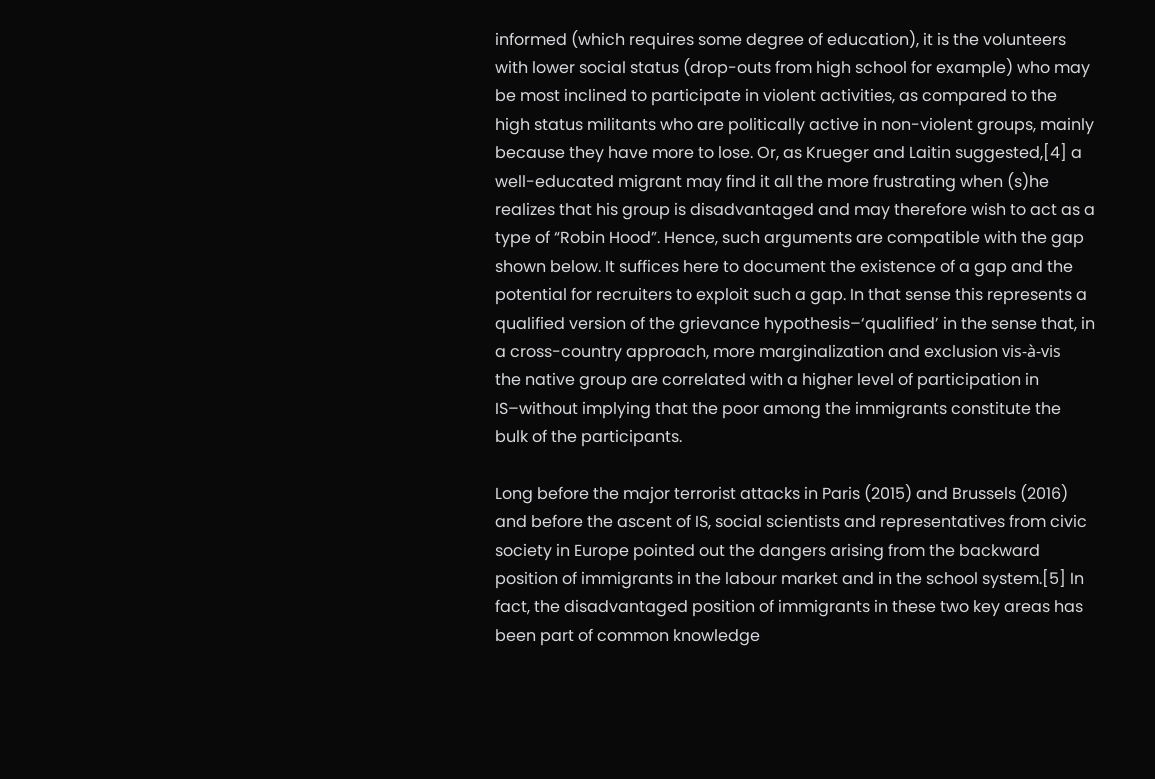informed (which requires some degree of education), it is the volunteers with lower social status (drop-outs from high school for example) who may be most inclined to participate in violent activities, as compared to the high status militants who are politically active in non-violent groups, mainly because they have more to lose. Or, as Krueger and Laitin suggested,[4] a well-educated migrant may find it all the more frustrating when (s)he realizes that his group is disadvantaged and may therefore wish to act as a type of “Robin Hood”. Hence, such arguments are compatible with the gap shown below. It suffices here to document the existence of a gap and the potential for recruiters to exploit such a gap. In that sense this represents a qualified version of the grievance hypothesis–‘qualified’ in the sense that, in a cross-country approach, more marginalization and exclusion vis-à-vis the native group are correlated with a higher level of participation in IS–without implying that the poor among the immigrants constitute the bulk of the participants.

Long before the major terrorist attacks in Paris (2015) and Brussels (2016) and before the ascent of IS, social scientists and representatives from civic society in Europe pointed out the dangers arising from the backward position of immigrants in the labour market and in the school system.[5] In fact, the disadvantaged position of immigrants in these two key areas has been part of common knowledge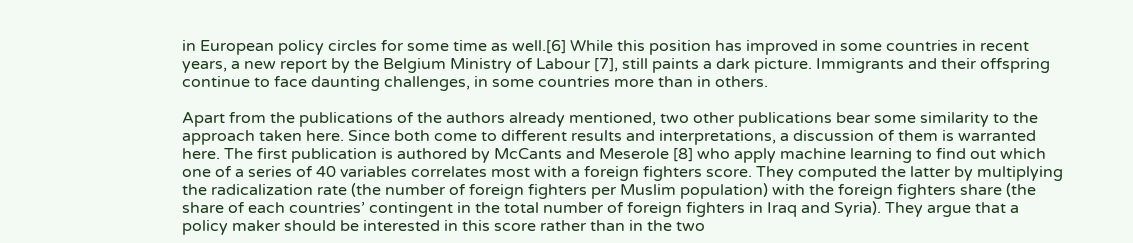in European policy circles for some time as well.[6] While this position has improved in some countries in recent years, a new report by the Belgium Ministry of Labour [7], still paints a dark picture. Immigrants and their offspring continue to face daunting challenges, in some countries more than in others.

Apart from the publications of the authors already mentioned, two other publications bear some similarity to the approach taken here. Since both come to different results and interpretations, a discussion of them is warranted here. The first publication is authored by McCants and Meserole [8] who apply machine learning to find out which one of a series of 40 variables correlates most with a foreign fighters score. They computed the latter by multiplying the radicalization rate (the number of foreign fighters per Muslim population) with the foreign fighters share (the share of each countries’ contingent in the total number of foreign fighters in Iraq and Syria). They argue that a policy maker should be interested in this score rather than in the two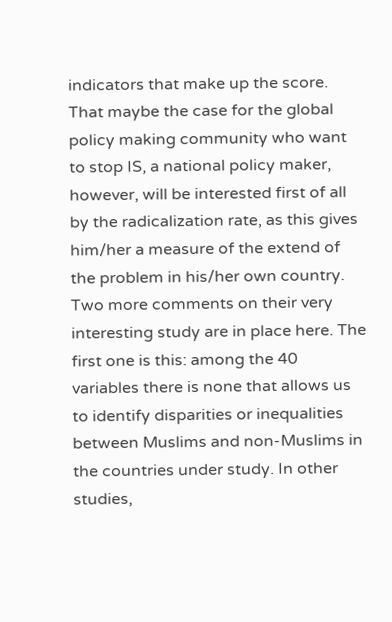indicators that make up the score. That maybe the case for the global policy making community who want to stop IS, a national policy maker, however, will be interested first of all by the radicalization rate, as this gives him/her a measure of the extend of the problem in his/her own country. Two more comments on their very interesting study are in place here. The first one is this: among the 40 variables there is none that allows us to identify disparities or inequalities between Muslims and non-Muslims in the countries under study. In other studies,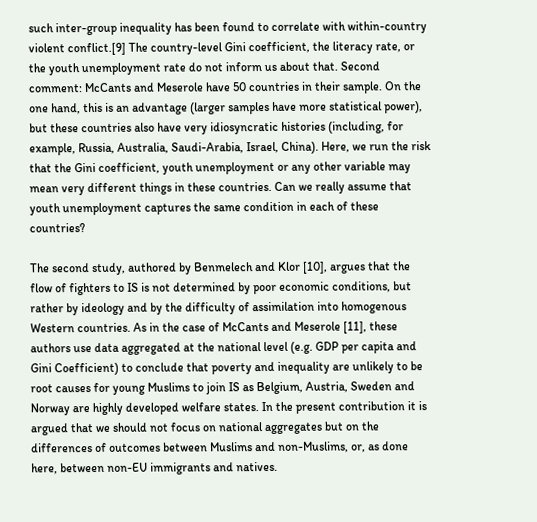such inter-group inequality has been found to correlate with within-country violent conflict.[9] The country-level Gini coefficient, the literacy rate, or the youth unemployment rate do not inform us about that. Second comment: McCants and Meserole have 50 countries in their sample. On the one hand, this is an advantage (larger samples have more statistical power), but these countries also have very idiosyncratic histories (including, for example, Russia, Australia, Saudi-Arabia, Israel, China). Here, we run the risk that the Gini coefficient, youth unemployment or any other variable may mean very different things in these countries. Can we really assume that youth unemployment captures the same condition in each of these countries?

The second study, authored by Benmelech and Klor [10], argues that the flow of fighters to IS is not determined by poor economic conditions, but rather by ideology and by the difficulty of assimilation into homogenous Western countries. As in the case of McCants and Meserole [11], these authors use data aggregated at the national level (e.g. GDP per capita and Gini Coefficient) to conclude that poverty and inequality are unlikely to be root causes for young Muslims to join IS as Belgium, Austria, Sweden and Norway are highly developed welfare states. In the present contribution it is argued that we should not focus on national aggregates but on the differences of outcomes between Muslims and non-Muslims, or, as done here, between non-EU immigrants and natives.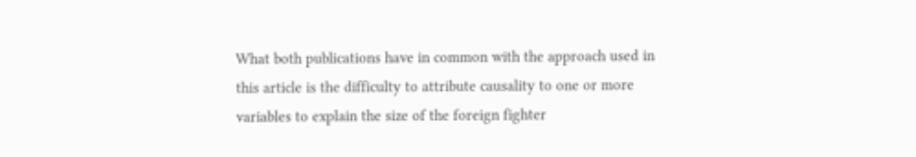What both publications have in common with the approach used in this article is the difficulty to attribute causality to one or more variables to explain the size of the foreign fighter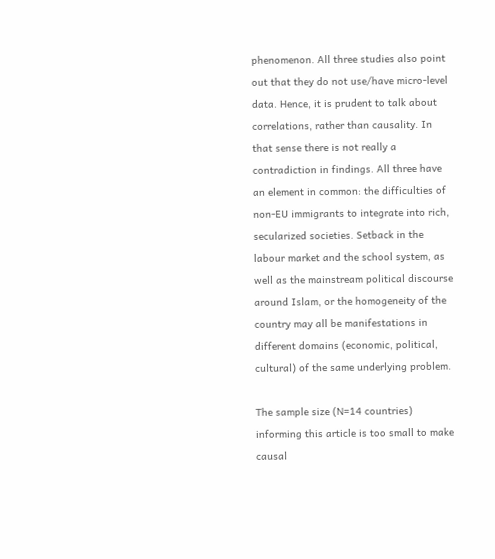phenomenon. All three studies also point out that they do not use/have micro-level data. Hence, it is prudent to talk about correlations, rather than causality. In that sense there is not really a contradiction in findings. All three have an element in common: the difficulties of non-EU immigrants to integrate into rich, secularized societies. Setback in the labour market and the school system, as well as the mainstream political discourse around Islam, or the homogeneity of the country may all be manifestations in different domains (economic, political, cultural) of the same underlying problem.

The sample size (N=14 countries) informing this article is too small to make causal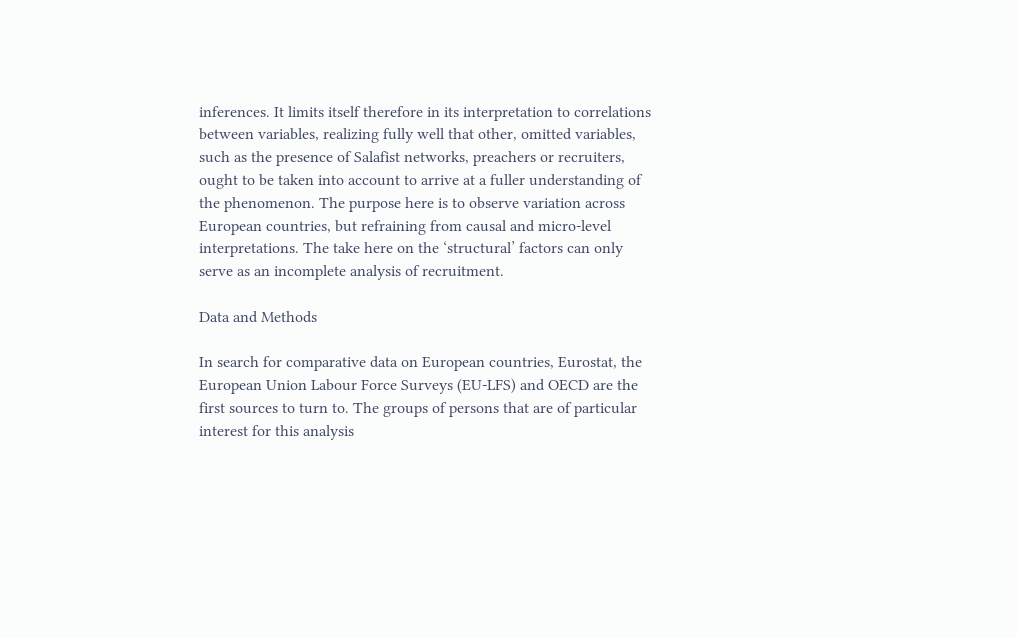inferences. It limits itself therefore in its interpretation to correlations between variables, realizing fully well that other, omitted variables, such as the presence of Salafist networks, preachers or recruiters, ought to be taken into account to arrive at a fuller understanding of the phenomenon. The purpose here is to observe variation across European countries, but refraining from causal and micro-level interpretations. The take here on the ‘structural’ factors can only serve as an incomplete analysis of recruitment.

Data and Methods

In search for comparative data on European countries, Eurostat, the European Union Labour Force Surveys (EU-LFS) and OECD are the first sources to turn to. The groups of persons that are of particular interest for this analysis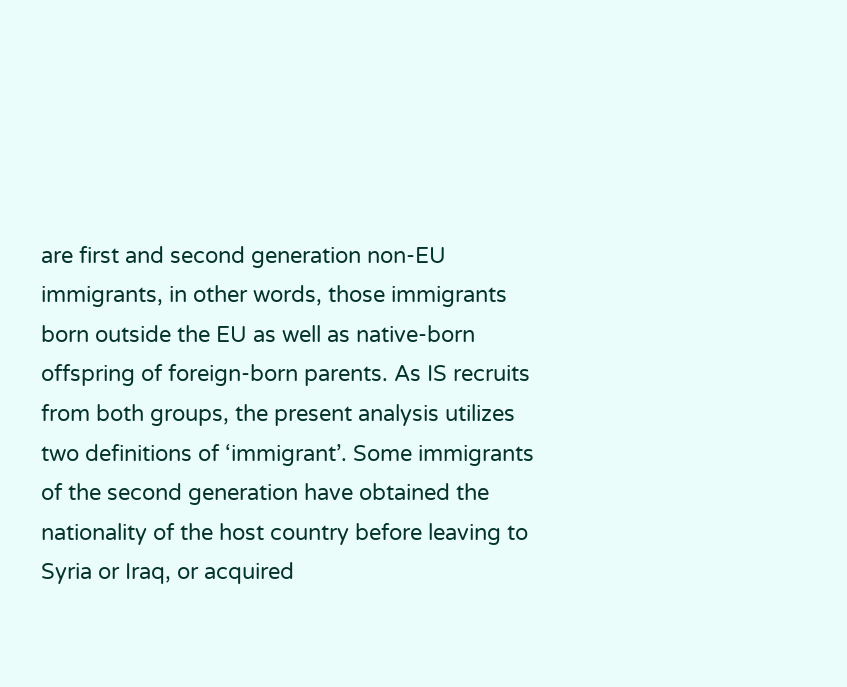are first and second generation non-EU immigrants, in other words, those immigrants born outside the EU as well as native-born offspring of foreign-born parents. As IS recruits from both groups, the present analysis utilizes two definitions of ‘immigrant’. Some immigrants of the second generation have obtained the nationality of the host country before leaving to Syria or Iraq, or acquired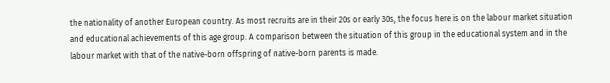the nationality of another European country. As most recruits are in their 20s or early 30s, the focus here is on the labour market situation and educational achievements of this age group. A comparison between the situation of this group in the educational system and in the labour market with that of the native-born offspring of native-born parents is made.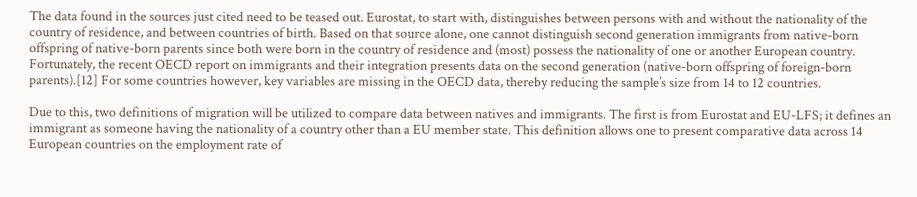The data found in the sources just cited need to be teased out. Eurostat, to start with, distinguishes between persons with and without the nationality of the country of residence, and between countries of birth. Based on that source alone, one cannot distinguish second generation immigrants from native-born offspring of native-born parents since both were born in the country of residence and (most) possess the nationality of one or another European country. Fortunately, the recent OECD report on immigrants and their integration presents data on the second generation (native-born offspring of foreign-born parents).[12] For some countries however, key variables are missing in the OECD data, thereby reducing the sample’s size from 14 to 12 countries.

Due to this, two definitions of migration will be utilized to compare data between natives and immigrants. The first is from Eurostat and EU-LFS; it defines an immigrant as someone having the nationality of a country other than a EU member state. This definition allows one to present comparative data across 14 European countries on the employment rate of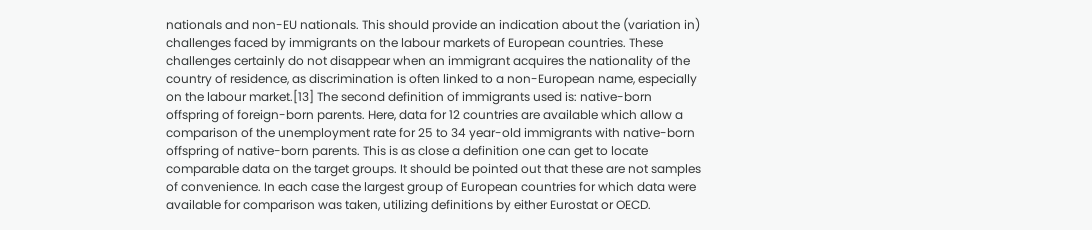nationals and non-EU nationals. This should provide an indication about the (variation in) challenges faced by immigrants on the labour markets of European countries. These challenges certainly do not disappear when an immigrant acquires the nationality of the country of residence, as discrimination is often linked to a non-European name, especially on the labour market.[13] The second definition of immigrants used is: native-born offspring of foreign-born parents. Here, data for 12 countries are available which allow a comparison of the unemployment rate for 25 to 34 year-old immigrants with native-born offspring of native-born parents. This is as close a definition one can get to locate comparable data on the target groups. It should be pointed out that these are not samples of convenience. In each case the largest group of European countries for which data were available for comparison was taken, utilizing definitions by either Eurostat or OECD.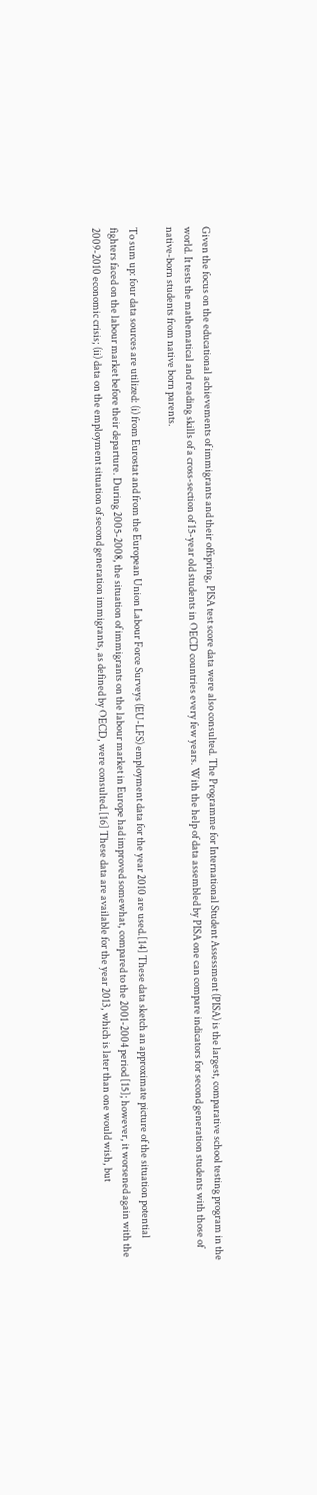Given the focus on the educational achievements of immigrants and their offspring, PISA test score data were also consulted. The Programme for International Student Assessment (PISA) is the largest, comparative school testing program in the world. It tests the mathematical and reading skills of a cross-section of 15-year old students in OECD countries every few years. With the help of data assembled by PISA one can compare indicators for second generation students with those of native-born students from native born parents.

To sum up: four data sources are utilized: (i) from Eurostat and from the European Union Labour Force Surveys (EU-LFS) employment data for the year 2010 are used.[14] These data sketch an approximate picture of the situation potential fighters faced on the labour market before their departure. During 2005-2008, the situation of immigrants on the labour market in Europe had improved somewhat, compared to the 2001-2004 period [15]; however, it worsened again with the 2009-2010 economic crisis; (ii) data on the employment situation of second generation immigrants, as defined by OECD, were consulted.[16] These data are available for the year 2013, which is later than one would wish, but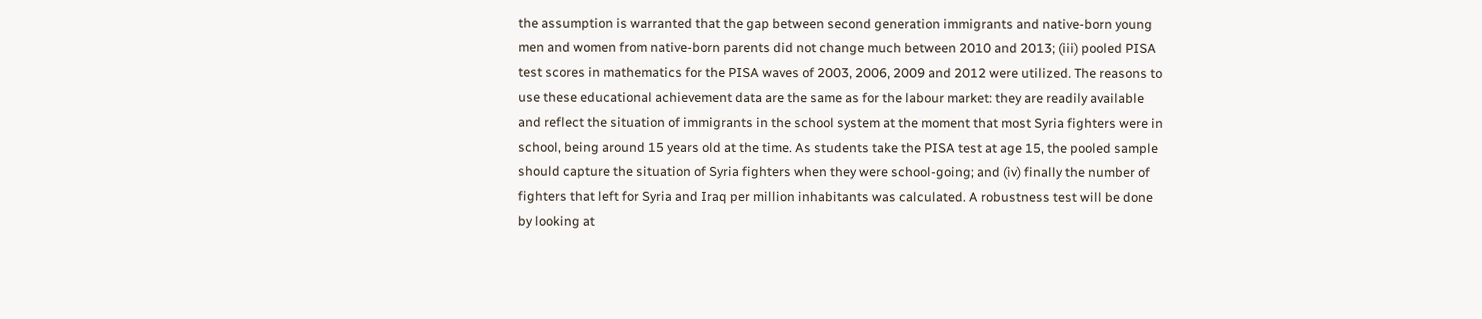the assumption is warranted that the gap between second generation immigrants and native-born young men and women from native-born parents did not change much between 2010 and 2013; (iii) pooled PISA test scores in mathematics for the PISA waves of 2003, 2006, 2009 and 2012 were utilized. The reasons to use these educational achievement data are the same as for the labour market: they are readily available and reflect the situation of immigrants in the school system at the moment that most Syria fighters were in school, being around 15 years old at the time. As students take the PISA test at age 15, the pooled sample should capture the situation of Syria fighters when they were school-going; and (iv) finally the number of fighters that left for Syria and Iraq per million inhabitants was calculated. A robustness test will be done by looking at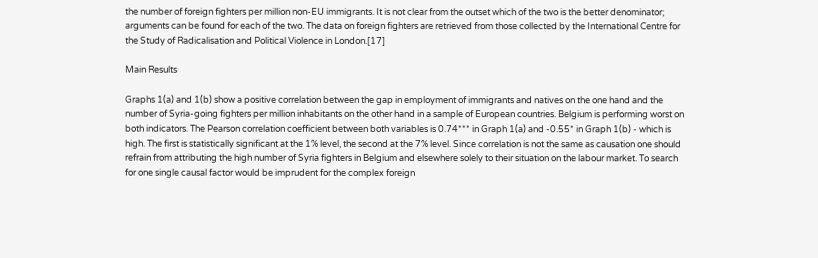the number of foreign fighters per million non-EU immigrants. It is not clear from the outset which of the two is the better denominator; arguments can be found for each of the two. The data on foreign fighters are retrieved from those collected by the International Centre for the Study of Radicalisation and Political Violence in London.[17]

Main Results

Graphs 1(a) and 1(b) show a positive correlation between the gap in employment of immigrants and natives on the one hand and the number of Syria-going fighters per million inhabitants on the other hand in a sample of European countries. Belgium is performing worst on both indicators. The Pearson correlation coefficient between both variables is 0.74*** in Graph 1(a) and -0.55* in Graph 1(b) - which is high. The first is statistically significant at the 1% level, the second at the 7% level. Since correlation is not the same as causation one should refrain from attributing the high number of Syria fighters in Belgium and elsewhere solely to their situation on the labour market. To search for one single causal factor would be imprudent for the complex foreign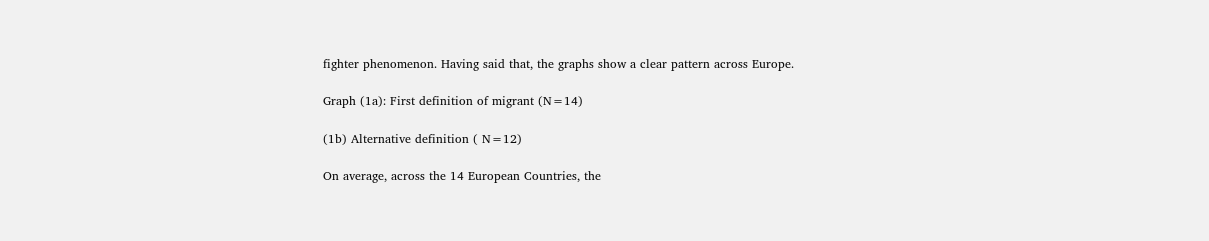fighter phenomenon. Having said that, the graphs show a clear pattern across Europe.

Graph (1a): First definition of migrant (N=14)

(1b) Alternative definition ( N=12)

On average, across the 14 European Countries, the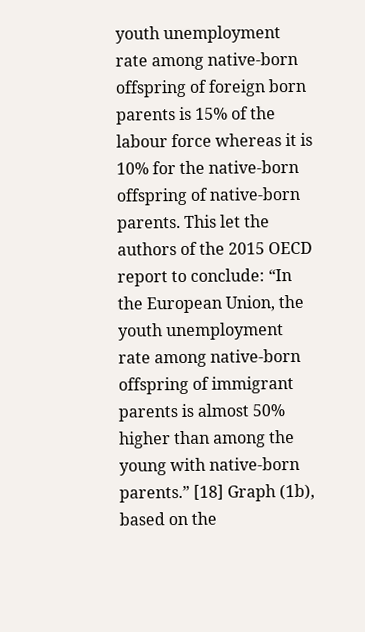youth unemployment rate among native-born offspring of foreign born parents is 15% of the labour force whereas it is 10% for the native-born offspring of native-born parents. This let the authors of the 2015 OECD report to conclude: “In the European Union, the youth unemployment rate among native-born offspring of immigrant parents is almost 50% higher than among the young with native-born parents.” [18] Graph (1b), based on the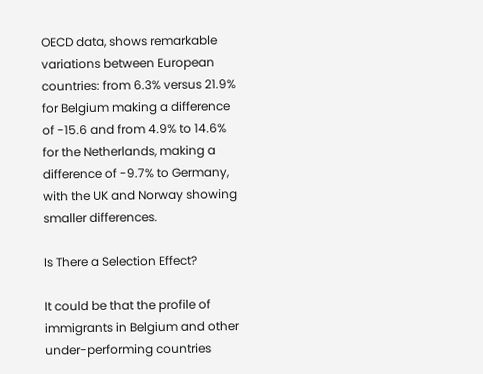OECD data, shows remarkable variations between European countries: from 6.3% versus 21.9% for Belgium making a difference of -15.6 and from 4.9% to 14.6% for the Netherlands, making a difference of -9.7% to Germany, with the UK and Norway showing smaller differences.

Is There a Selection Effect?

It could be that the profile of immigrants in Belgium and other under-performing countries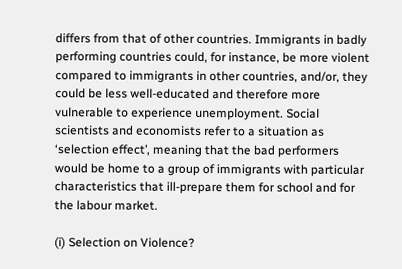differs from that of other countries. Immigrants in badly performing countries could, for instance, be more violent compared to immigrants in other countries, and/or, they could be less well-educated and therefore more vulnerable to experience unemployment. Social scientists and economists refer to a situation as ‘selection effect’, meaning that the bad performers would be home to a group of immigrants with particular characteristics that ill-prepare them for school and for the labour market.

(i) Selection on Violence?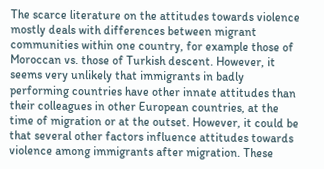The scarce literature on the attitudes towards violence mostly deals with differences between migrant communities within one country, for example those of Moroccan vs. those of Turkish descent. However, it seems very unlikely that immigrants in badly performing countries have other innate attitudes than their colleagues in other European countries, at the time of migration or at the outset. However, it could be that several other factors influence attitudes towards violence among immigrants after migration. These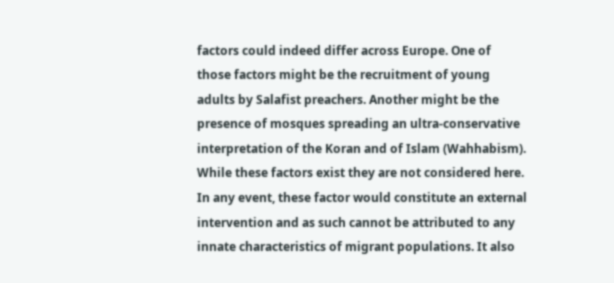factors could indeed differ across Europe. One of those factors might be the recruitment of young adults by Salafist preachers. Another might be the presence of mosques spreading an ultra-conservative interpretation of the Koran and of Islam (Wahhabism). While these factors exist they are not considered here. In any event, these factor would constitute an external intervention and as such cannot be attributed to any innate characteristics of migrant populations. It also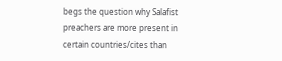begs the question why Salafist preachers are more present in certain countries/cites than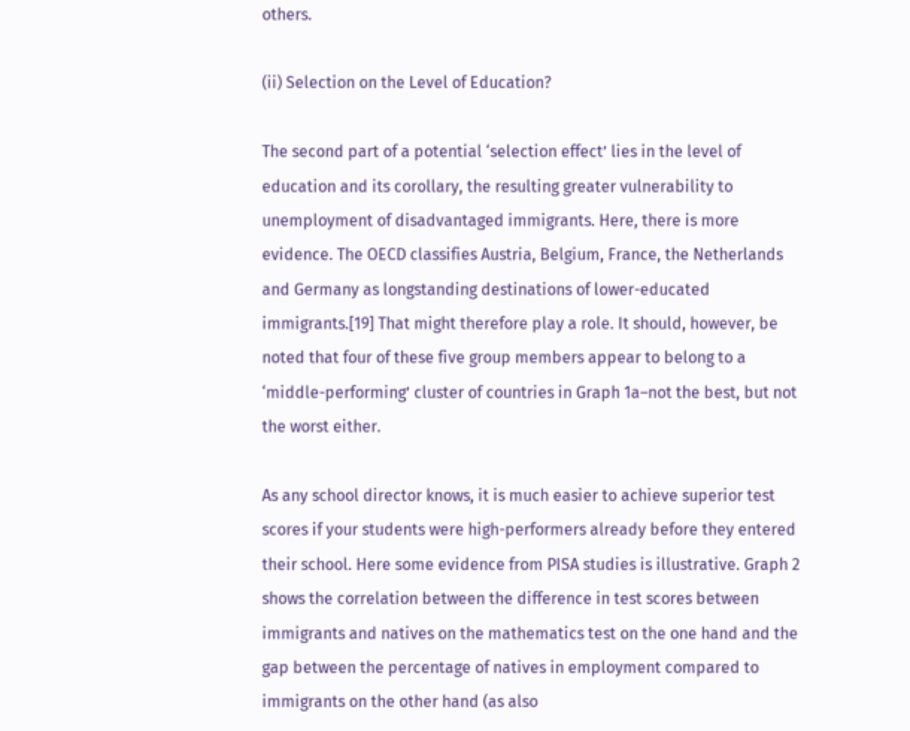others.

(ii) Selection on the Level of Education?

The second part of a potential ‘selection effect’ lies in the level of education and its corollary, the resulting greater vulnerability to unemployment of disadvantaged immigrants. Here, there is more evidence. The OECD classifies Austria, Belgium, France, the Netherlands and Germany as longstanding destinations of lower-educated immigrants.[19] That might therefore play a role. It should, however, be noted that four of these five group members appear to belong to a ‘middle-performing’ cluster of countries in Graph 1a–not the best, but not the worst either.

As any school director knows, it is much easier to achieve superior test scores if your students were high-performers already before they entered their school. Here some evidence from PISA studies is illustrative. Graph 2 shows the correlation between the difference in test scores between immigrants and natives on the mathematics test on the one hand and the gap between the percentage of natives in employment compared to immigrants on the other hand (as also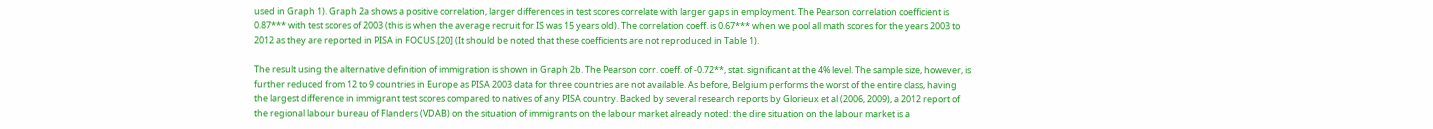used in Graph 1). Graph 2a shows a positive correlation, larger differences in test scores correlate with larger gaps in employment. The Pearson correlation coefficient is 0.87*** with test scores of 2003 (this is when the average recruit for IS was 15 years old). The correlation coeff. is 0.67*** when we pool all math scores for the years 2003 to 2012 as they are reported in PISA in FOCUS.[20] (It should be noted that these coefficients are not reproduced in Table 1).

The result using the alternative definition of immigration is shown in Graph 2b. The Pearson corr. coeff. of -0.72**, stat. significant at the 4% level. The sample size, however, is further reduced from 12 to 9 countries in Europe as PISA 2003 data for three countries are not available. As before, Belgium performs the worst of the entire class, having the largest difference in immigrant test scores compared to natives of any PISA country. Backed by several research reports by Glorieux et al (2006, 2009), a 2012 report of the regional labour bureau of Flanders (VDAB) on the situation of immigrants on the labour market already noted: the dire situation on the labour market is a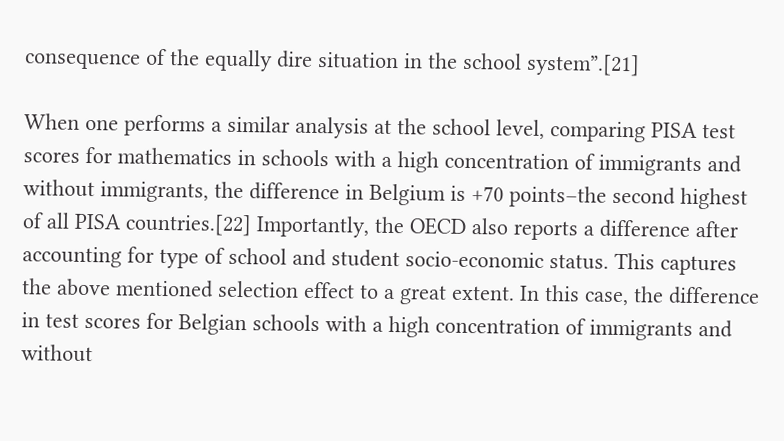consequence of the equally dire situation in the school system”.[21]

When one performs a similar analysis at the school level, comparing PISA test scores for mathematics in schools with a high concentration of immigrants and without immigrants, the difference in Belgium is +70 points–the second highest of all PISA countries.[22] Importantly, the OECD also reports a difference after accounting for type of school and student socio-economic status. This captures the above mentioned selection effect to a great extent. In this case, the difference in test scores for Belgian schools with a high concentration of immigrants and without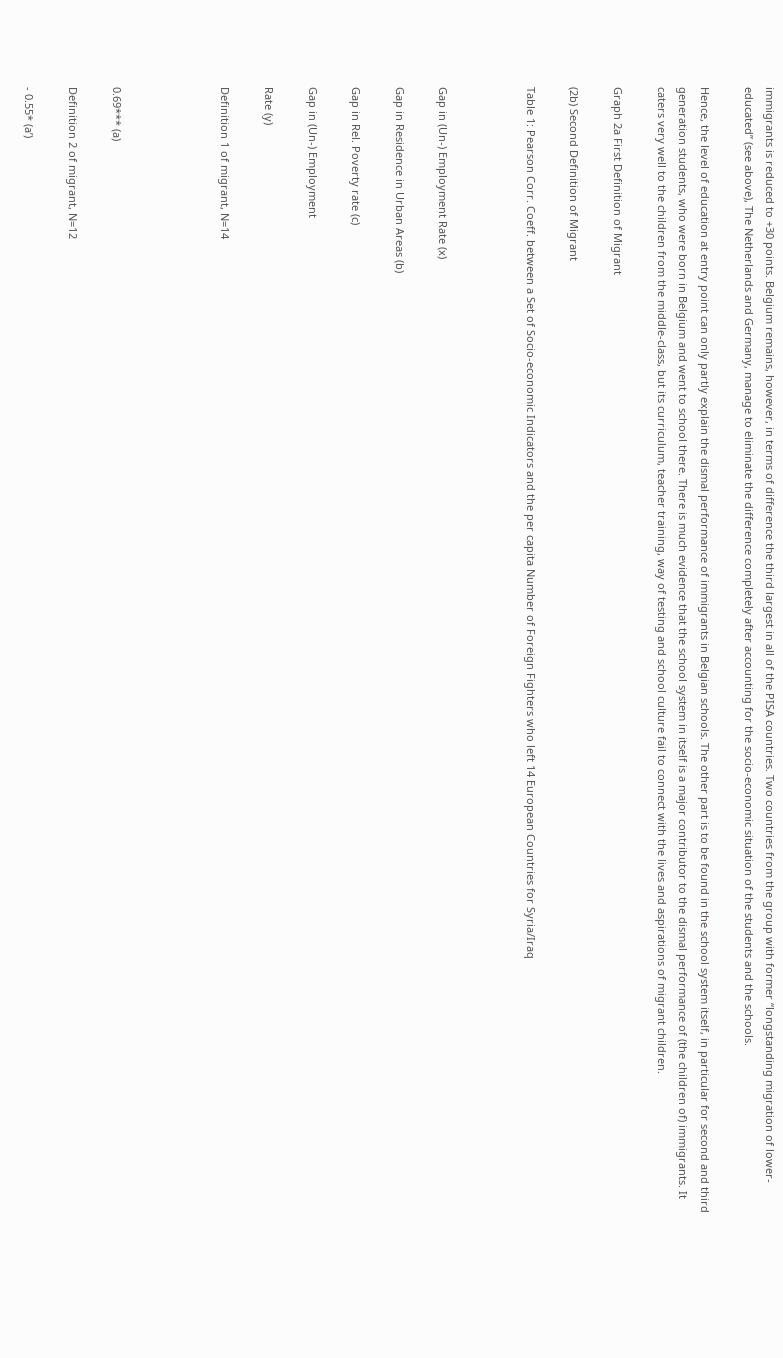immigrants is reduced to +30 points. Belgium remains, however, in terms of difference the third largest in all of the PISA countries. Two countries from the group with former “longstanding migration of lower-educated” (see above), The Netherlands and Germany, manage to eliminate the difference completely after accounting for the socio-economic situation of the students and the schools.

Hence, the level of education at entry point can only partly explain the dismal performance of immigrants in Belgian schools. The other part is to be found in the school system itself, in particular for second and third generation students, who were born in Belgium and went to school there. There is much evidence that the school system in itself is a major contributor to the dismal performance of (the children of) immigrants. It caters very well to the children from the middle-class, but its curriculum, teacher training, way of testing and school culture fail to connect with the lives and aspirations of migrant children.

Graph 2a First Definition of Migrant

(2b) Second Definition of Migrant

Table 1: Pearson Corr. Coeff. between a Set of Socio-economic Indicators and the per capita Number of Foreign Fighters who left 14 European Countries for Syria/Iraq



Gap in (Un-) Employment Rate (x)

Gap in Residence in Urban Areas (b)

Gap in Rel. Poverty rate (c)

Gap in (Un-) Employment

Rate (y)

Definition 1 of migrant, N=14




0.69*** (a)

Definition 2 of migrant, N=12

- 0.55* (a’)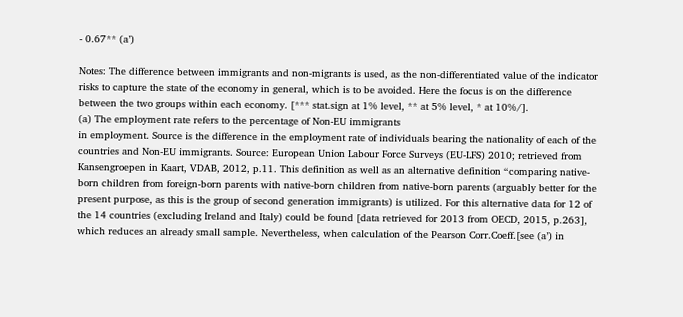- 0.67** (a’)

Notes: The difference between immigrants and non-migrants is used, as the non-differentiated value of the indicator risks to capture the state of the economy in general, which is to be avoided. Here the focus is on the difference between the two groups within each economy. [*** stat.sign at 1% level, ** at 5% level, * at 10%/].
(a) The employment rate refers to the percentage of Non-EU immigrants
in employment. Source is the difference in the employment rate of individuals bearing the nationality of each of the countries and Non-EU immigrants. Source: European Union Labour Force Surveys (EU-LFS) 2010; retrieved from Kansengroepen in Kaart, VDAB, 2012, p.11. This definition as well as an alternative definition “comparing native-born children from foreign-born parents with native-born children from native-born parents (arguably better for the present purpose, as this is the group of second generation immigrants) is utilized. For this alternative data for 12 of the 14 countries (excluding Ireland and Italy) could be found [data retrieved for 2013 from OECD, 2015, p.263], which reduces an already small sample. Nevertheless, when calculation of the Pearson Corr.Coeff.[see (a’) in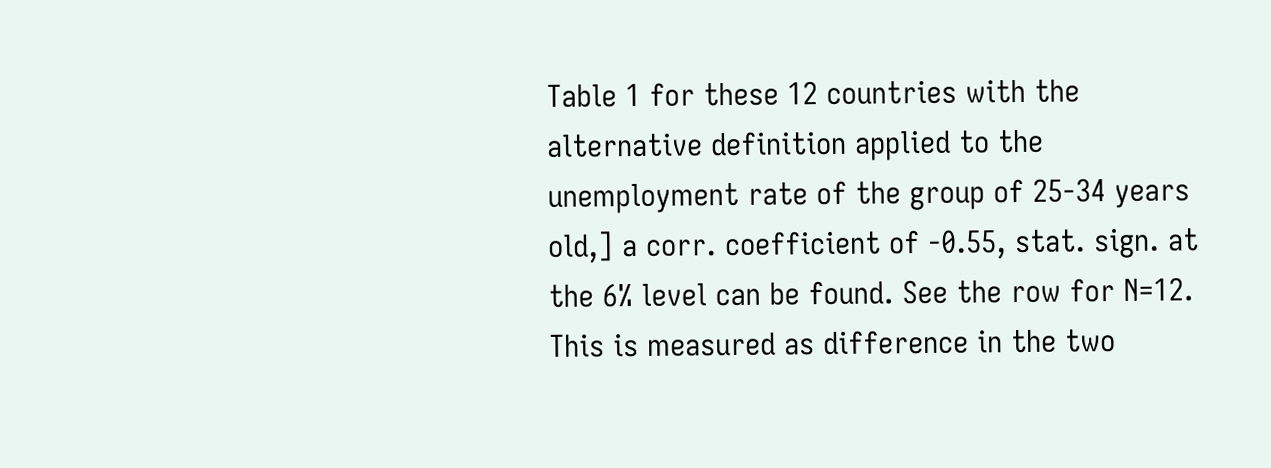Table 1 for these 12 countries with the alternative definition applied to the unemployment rate of the group of 25-34 years old,] a corr. coefficient of -0.55, stat. sign. at the 6% level can be found. See the row for N=12. This is measured as difference in the two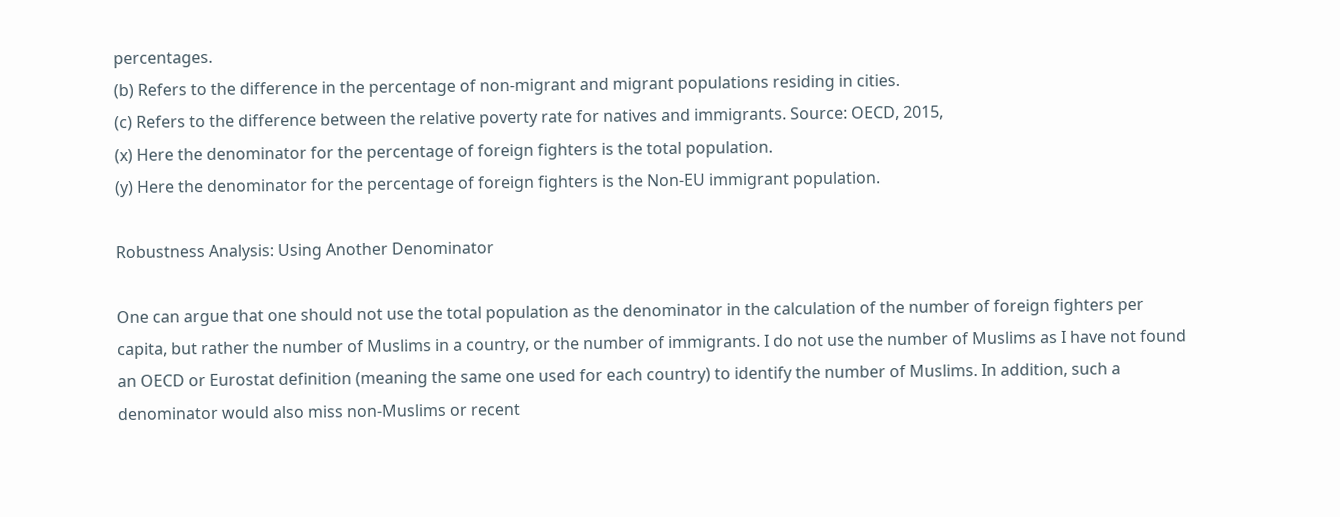percentages.
(b) Refers to the difference in the percentage of non-migrant and migrant populations residing in cities.
(c) Refers to the difference between the relative poverty rate for natives and immigrants. Source: OECD, 2015,
(x) Here the denominator for the percentage of foreign fighters is the total population.
(y) Here the denominator for the percentage of foreign fighters is the Non-EU immigrant population.

Robustness Analysis: Using Another Denominator

One can argue that one should not use the total population as the denominator in the calculation of the number of foreign fighters per capita, but rather the number of Muslims in a country, or the number of immigrants. I do not use the number of Muslims as I have not found an OECD or Eurostat definition (meaning the same one used for each country) to identify the number of Muslims. In addition, such a denominator would also miss non-Muslims or recent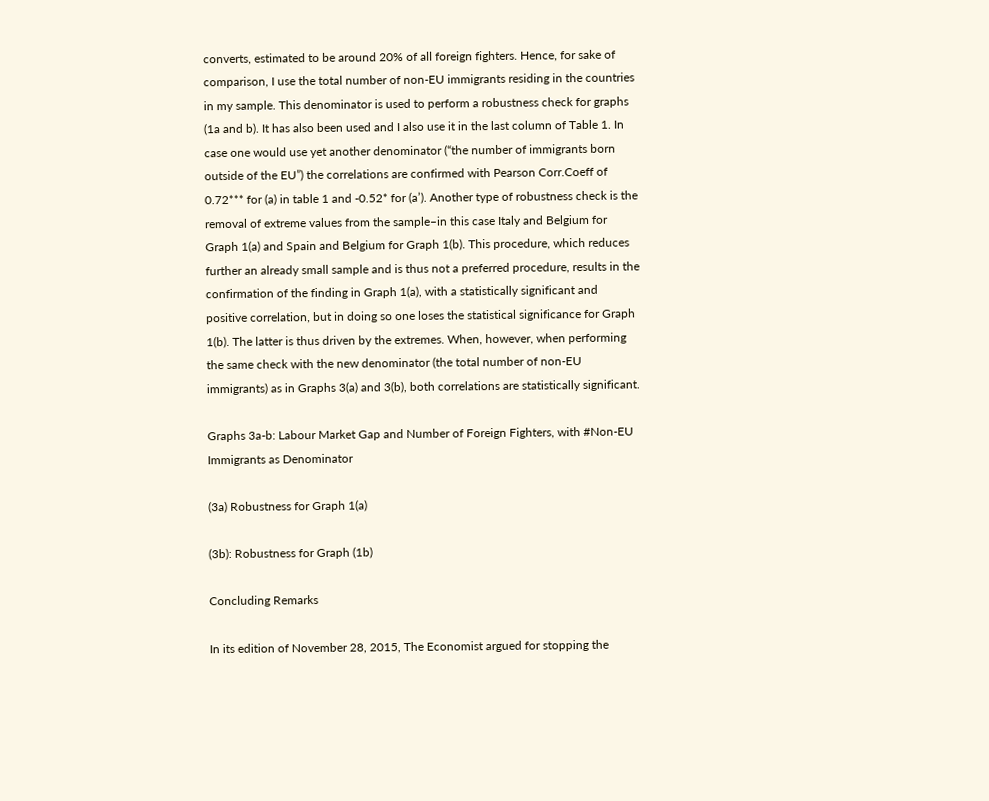converts, estimated to be around 20% of all foreign fighters. Hence, for sake of comparison, I use the total number of non-EU immigrants residing in the countries in my sample. This denominator is used to perform a robustness check for graphs (1a and b). It has also been used and I also use it in the last column of Table 1. In case one would use yet another denominator (“the number of immigrants born outside of the EU”) the correlations are confirmed with Pearson Corr.Coeff of 0.72*** for (a) in table 1 and -0.52* for (a’). Another type of robustness check is the removal of extreme values from the sample–in this case Italy and Belgium for Graph 1(a) and Spain and Belgium for Graph 1(b). This procedure, which reduces further an already small sample and is thus not a preferred procedure, results in the confirmation of the finding in Graph 1(a), with a statistically significant and positive correlation, but in doing so one loses the statistical significance for Graph 1(b). The latter is thus driven by the extremes. When, however, when performing the same check with the new denominator (the total number of non-EU immigrants) as in Graphs 3(a) and 3(b), both correlations are statistically significant.

Graphs 3a-b: Labour Market Gap and Number of Foreign Fighters, with #Non-EU Immigrants as Denominator

(3a) Robustness for Graph 1(a)

(3b): Robustness for Graph (1b)

Concluding Remarks

In its edition of November 28, 2015, The Economist argued for stopping the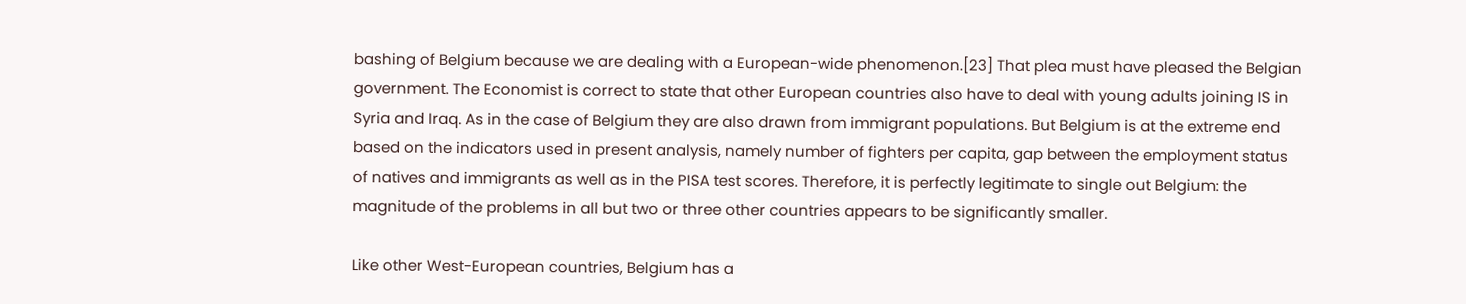bashing of Belgium because we are dealing with a European-wide phenomenon.[23] That plea must have pleased the Belgian government. The Economist is correct to state that other European countries also have to deal with young adults joining IS in Syria and Iraq. As in the case of Belgium they are also drawn from immigrant populations. But Belgium is at the extreme end based on the indicators used in present analysis, namely number of fighters per capita, gap between the employment status of natives and immigrants as well as in the PISA test scores. Therefore, it is perfectly legitimate to single out Belgium: the magnitude of the problems in all but two or three other countries appears to be significantly smaller.

Like other West-European countries, Belgium has a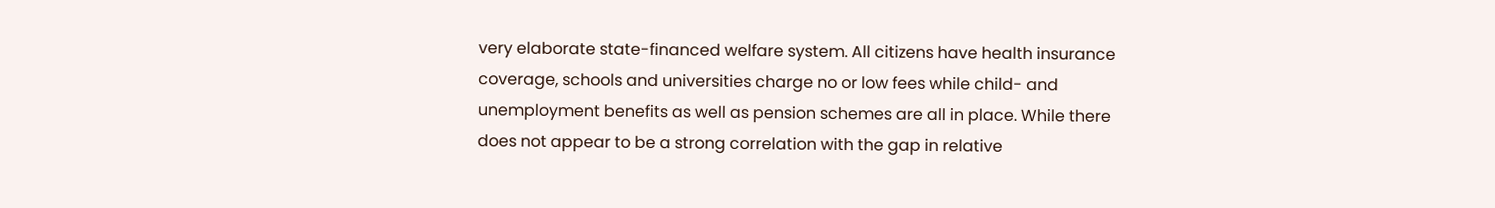very elaborate state-financed welfare system. All citizens have health insurance coverage, schools and universities charge no or low fees while child- and unemployment benefits as well as pension schemes are all in place. While there does not appear to be a strong correlation with the gap in relative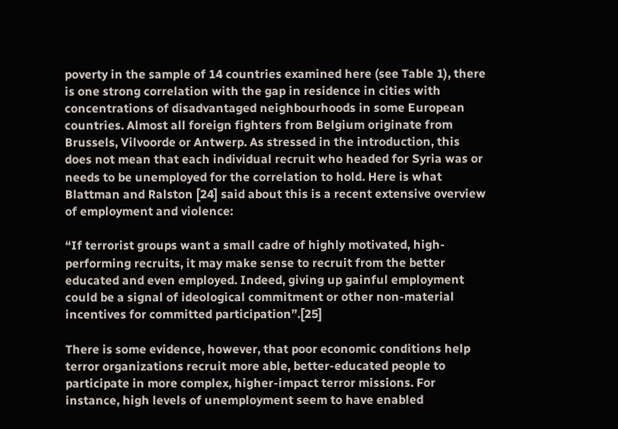poverty in the sample of 14 countries examined here (see Table 1), there is one strong correlation with the gap in residence in cities with concentrations of disadvantaged neighbourhoods in some European countries. Almost all foreign fighters from Belgium originate from Brussels, Vilvoorde or Antwerp. As stressed in the introduction, this does not mean that each individual recruit who headed for Syria was or needs to be unemployed for the correlation to hold. Here is what Blattman and Ralston [24] said about this is a recent extensive overview of employment and violence:

“If terrorist groups want a small cadre of highly motivated, high-performing recruits, it may make sense to recruit from the better educated and even employed. Indeed, giving up gainful employment could be a signal of ideological commitment or other non-material incentives for committed participation”.[25]

There is some evidence, however, that poor economic conditions help terror organizations recruit more able, better-educated people to participate in more complex, higher-impact terror missions. For instance, high levels of unemployment seem to have enabled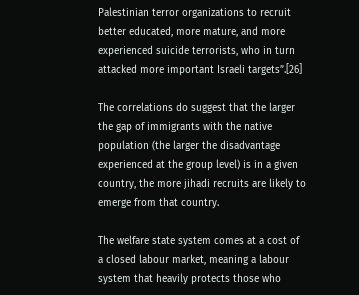Palestinian terror organizations to recruit better educated, more mature, and more experienced suicide terrorists, who in turn attacked more important Israeli targets”.[26]

The correlations do suggest that the larger the gap of immigrants with the native population (the larger the disadvantage experienced at the group level) is in a given country, the more jihadi recruits are likely to emerge from that country.

The welfare state system comes at a cost of a closed labour market, meaning a labour system that heavily protects those who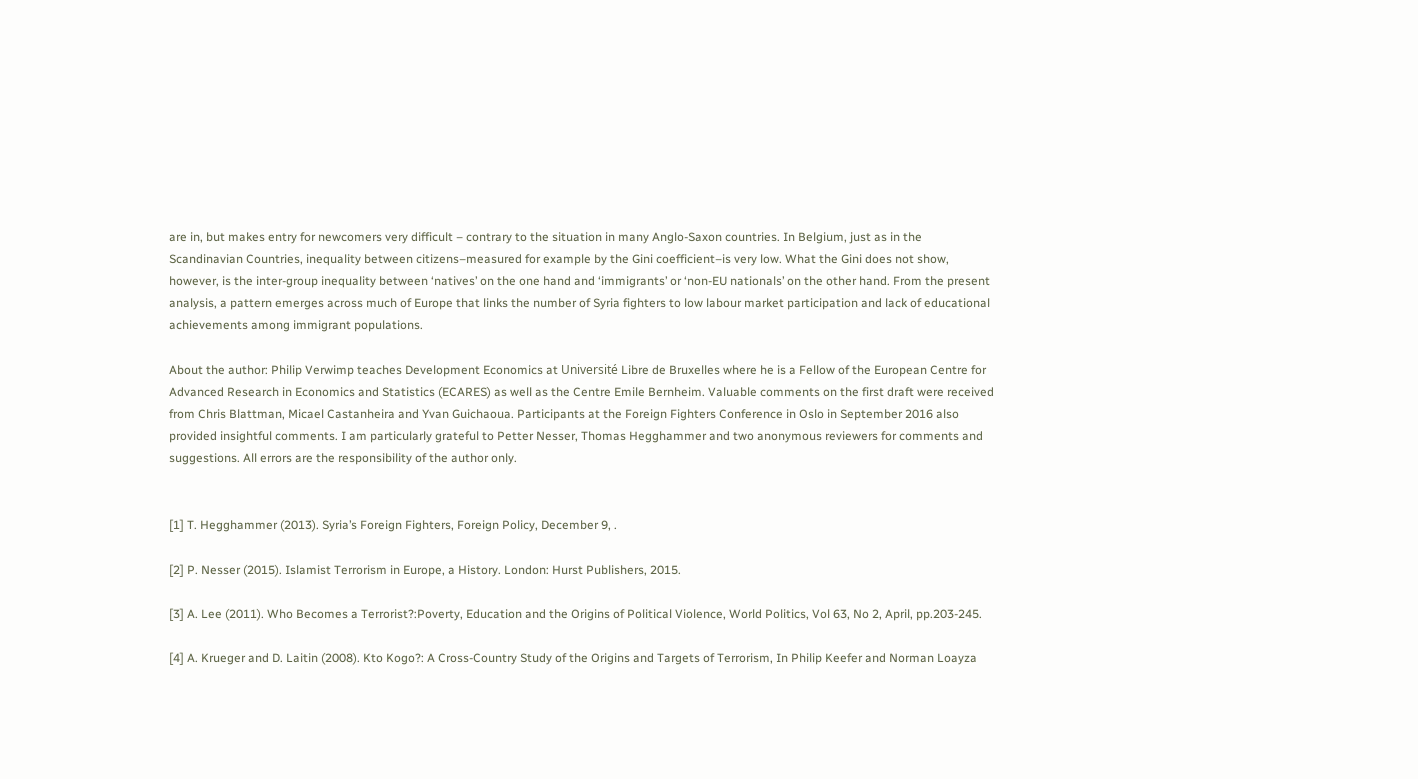are in, but makes entry for newcomers very difficult – contrary to the situation in many Anglo-Saxon countries. In Belgium, just as in the Scandinavian Countries, inequality between citizens–measured for example by the Gini coefficient–is very low. What the Gini does not show, however, is the inter-group inequality between ‘natives’ on the one hand and ‘immigrants’ or ‘non-EU nationals’ on the other hand. From the present analysis, a pattern emerges across much of Europe that links the number of Syria fighters to low labour market participation and lack of educational achievements among immigrant populations.

About the author: Philip Verwimp teaches Development Economics at Université Libre de Bruxelles where he is a Fellow of the European Centre for Advanced Research in Economics and Statistics (ECARES) as well as the Centre Emile Bernheim. Valuable comments on the first draft were received from Chris Blattman, Micael Castanheira and Yvan Guichaoua. Participants at the Foreign Fighters Conference in Oslo in September 2016 also provided insightful comments. I am particularly grateful to Petter Nesser, Thomas Hegghammer and two anonymous reviewers for comments and suggestions. All errors are the responsibility of the author only.


[1] T. Hegghammer (2013). Syria’s Foreign Fighters, Foreign Policy, December 9, .

[2] P. Nesser (2015). Islamist Terrorism in Europe, a History. London: Hurst Publishers, 2015.

[3] A. Lee (2011). Who Becomes a Terrorist?:Poverty, Education and the Origins of Political Violence, World Politics, Vol 63, No 2, April, pp.203-245.

[4] A. Krueger and D. Laitin (2008). Kto Kogo?: A Cross-Country Study of the Origins and Targets of Terrorism, In Philip Keefer and Norman Loayza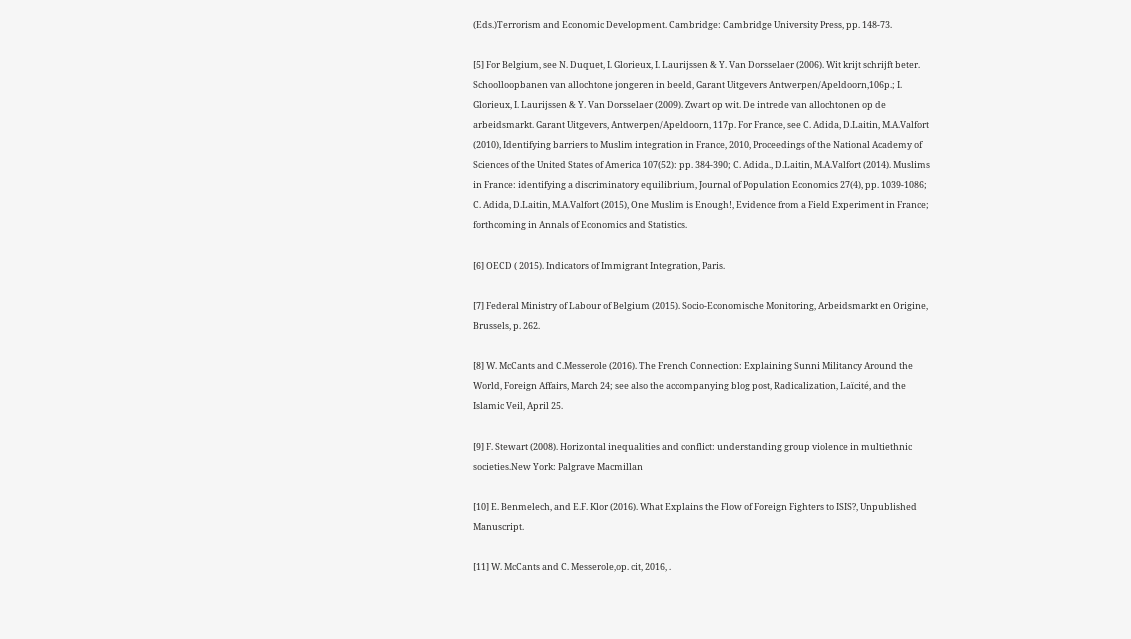(Eds.)Terrorism and Economic Development. Cambridge: Cambridge University Press, pp. 148-73.

[5] For Belgium, see N. Duquet, I. Glorieux, I. Laurijssen & Y. Van Dorsselaer (2006). Wit krijt schrijft beter. Schoolloopbanen van allochtone jongeren in beeld, Garant Uitgevers Antwerpen/Apeldoorn,106p.; I. Glorieux, I. Laurijssen & Y. Van Dorsselaer (2009). Zwart op wit. De intrede van allochtonen op de arbeidsmarkt. Garant Uitgevers, Antwerpen/Apeldoorn, 117p. For France, see C. Adida, D.Laitin, M.A.Valfort (2010), Identifying barriers to Muslim integration in France, 2010, Proceedings of the National Academy of Sciences of the United States of America 107(52): pp. 384-390; C. Adida., D.Laitin, M.A.Valfort (2014). Muslims in France: identifying a discriminatory equilibrium, Journal of Population Economics 27(4), pp. 1039-1086; C. Adida, D.Laitin, M.A.Valfort (2015), One Muslim is Enough!, Evidence from a Field Experiment in France; forthcoming in Annals of Economics and Statistics.

[6] OECD ( 2015). Indicators of Immigrant Integration, Paris.

[7] Federal Ministry of Labour of Belgium (2015). Socio-Economische Monitoring, Arbeidsmarkt en Origine, Brussels, p. 262.

[8] W. McCants and C.Messerole (2016). The French Connection: Explaining Sunni Militancy Around the World, Foreign Affairs, March 24; see also the accompanying blog post, Radicalization, Laïcité, and the Islamic Veil, April 25.

[9] F. Stewart (2008). Horizontal inequalities and conflict: understanding group violence in multiethnic societies.New York: Palgrave Macmillan

[10] E. Benmelech, and E.F. Klor (2016). What Explains the Flow of Foreign Fighters to ISIS?, Unpublished Manuscript.

[11] W. McCants and C. Messerole,op. cit, 2016, .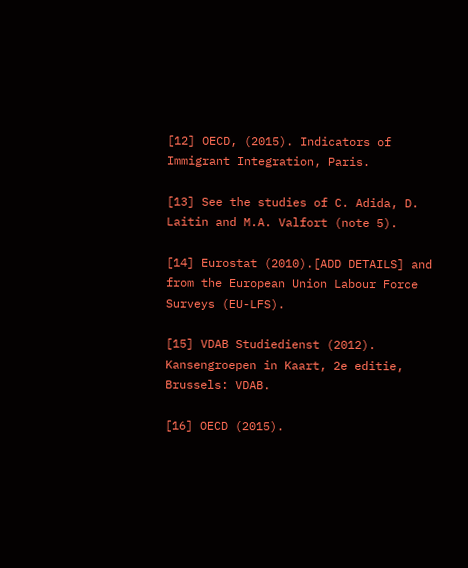[12] OECD, (2015). Indicators of Immigrant Integration, Paris.

[13] See the studies of C. Adida, D. Laitin and M.A. Valfort (note 5).

[14] Eurostat (2010).[ADD DETAILS] and from the European Union Labour Force Surveys (EU-LFS).

[15] VDAB Studiedienst (2012). Kansengroepen in Kaart, 2e editie, Brussels: VDAB.

[16] OECD (2015).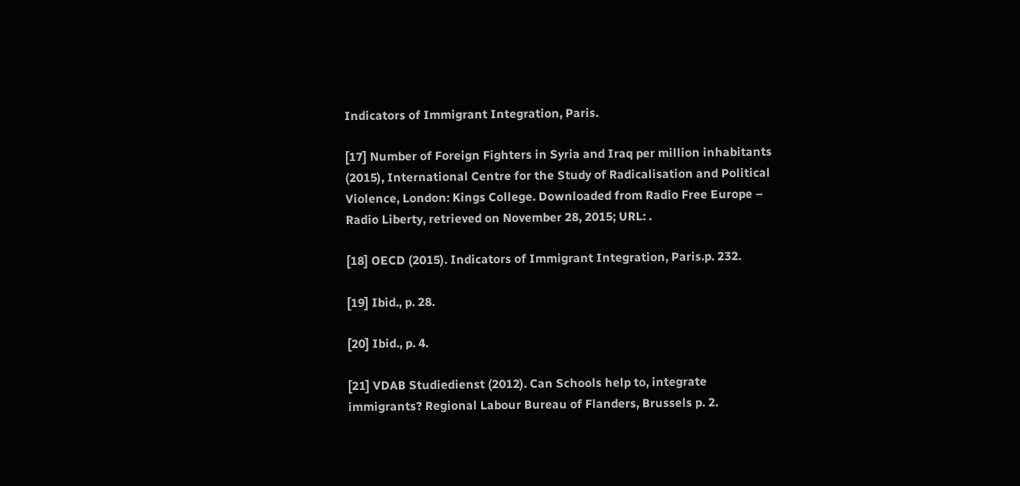Indicators of Immigrant Integration, Paris.

[17] Number of Foreign Fighters in Syria and Iraq per million inhabitants (2015), International Centre for the Study of Radicalisation and Political Violence, London: Kings College. Downloaded from Radio Free Europe – Radio Liberty, retrieved on November 28, 2015; URL: .

[18] OECD (2015). Indicators of Immigrant Integration, Paris.p. 232.

[19] Ibid., p. 28.

[20] Ibid., p. 4.

[21] VDAB Studiedienst (2012). Can Schools help to, integrate immigrants? Regional Labour Bureau of Flanders, Brussels p. 2.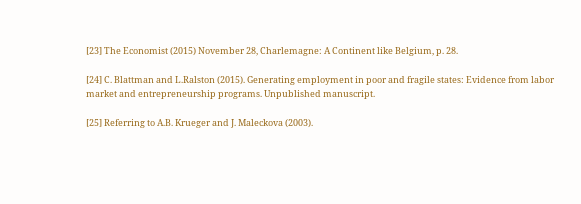[23] The Economist (2015) November 28, Charlemagne: A Continent like Belgium, p. 28.

[24] C. Blattman and L.Ralston (2015). Generating employment in poor and fragile states: Evidence from labor market and entrepreneurship programs. Unpublished manuscript.

[25] Referring to A.B. Krueger and J. Maleckova (2003).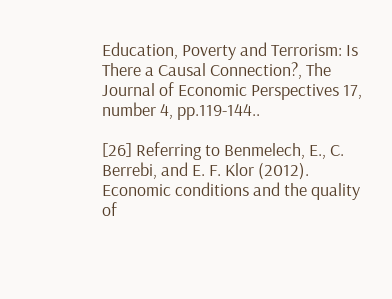Education, Poverty and Terrorism: Is There a Causal Connection?, The Journal of Economic Perspectives 17, number 4, pp.119-144..

[26] Referring to Benmelech, E., C. Berrebi, and E. F. Klor (2012). Economic conditions and the quality of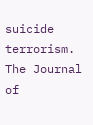suicide terrorism. The Journal of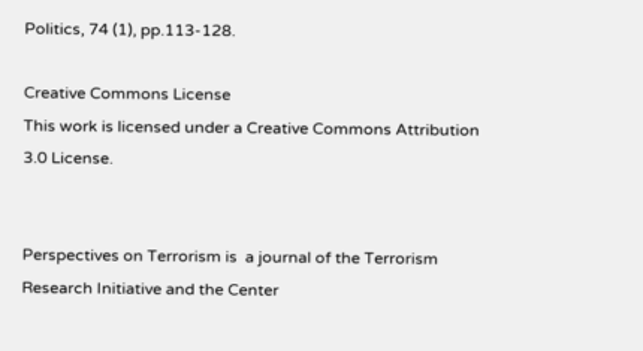Politics, 74 (1), pp.113-128.

Creative Commons License
This work is licensed under a Creative Commons Attribution 3.0 License.


Perspectives on Terrorism is  a journal of the Terrorism Research Initiative and the Center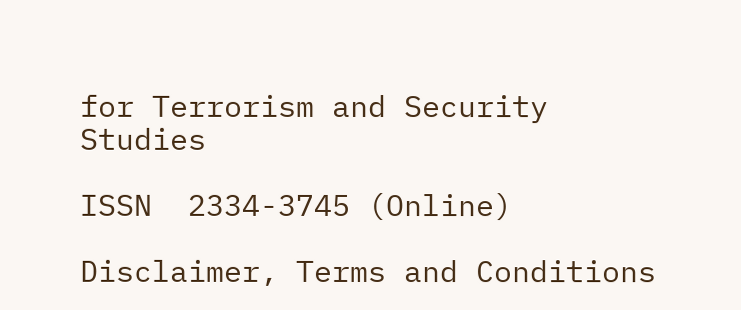for Terrorism and Security Studies

ISSN  2334-3745 (Online)

Disclaimer, Terms and Conditions